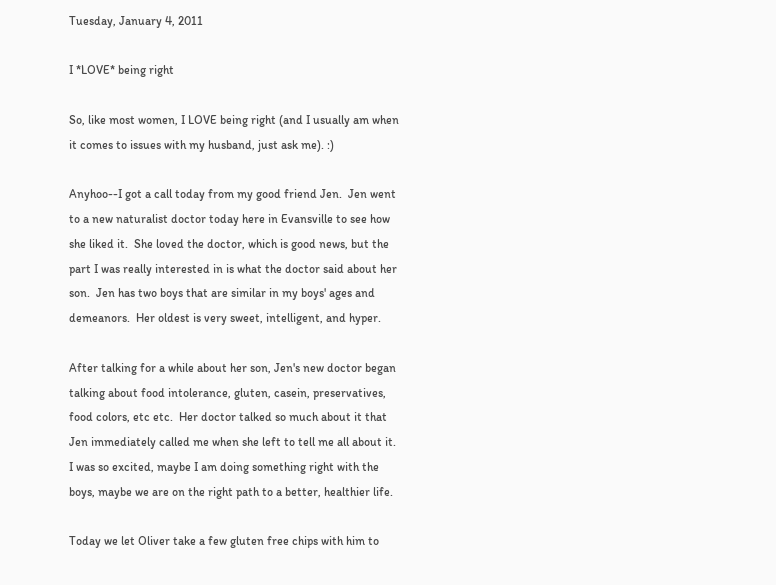Tuesday, January 4, 2011

I *LOVE* being right

So, like most women, I LOVE being right (and I usually am when it comes to issues with my husband, just ask me). :)

Anyhoo--I got a call today from my good friend Jen.  Jen went to a new naturalist doctor today here in Evansville to see how she liked it.  She loved the doctor, which is good news, but the part I was really interested in is what the doctor said about her son.  Jen has two boys that are similar in my boys' ages and demeanors.  Her oldest is very sweet, intelligent, and hyper.

After talking for a while about her son, Jen's new doctor began talking about food intolerance, gluten, casein, preservatives, food colors, etc etc.  Her doctor talked so much about it that Jen immediately called me when she left to tell me all about it.  I was so excited, maybe I am doing something right with the boys, maybe we are on the right path to a better, healthier life.

Today we let Oliver take a few gluten free chips with him to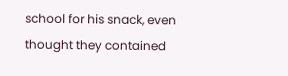school for his snack, even thought they contained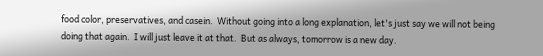food color, preservatives, and casein.  Without going into a long explanation, let's just say we will not being doing that again.  I will just leave it at that.  But as always, tomorrow is a new day.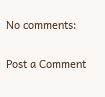No comments:

Post a Comment